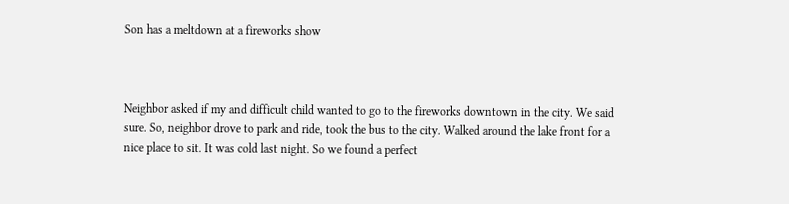Son has a meltdown at a fireworks show



Neighbor asked if my and difficult child wanted to go to the fireworks downtown in the city. We said sure. So, neighbor drove to park and ride, took the bus to the city. Walked around the lake front for a nice place to sit. It was cold last night. So we found a perfect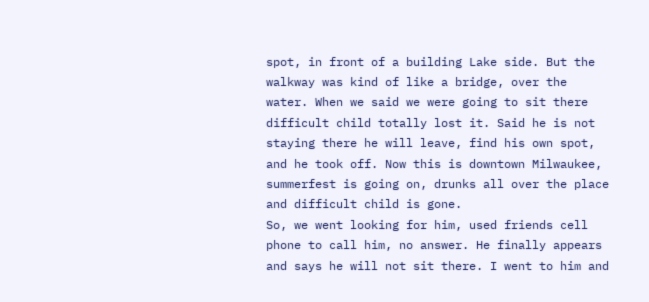spot, in front of a building Lake side. But the walkway was kind of like a bridge, over the water. When we said we were going to sit there difficult child totally lost it. Said he is not staying there he will leave, find his own spot, and he took off. Now this is downtown Milwaukee, summerfest is going on, drunks all over the place and difficult child is gone.
So, we went looking for him, used friends cell phone to call him, no answer. He finally appears and says he will not sit there. I went to him and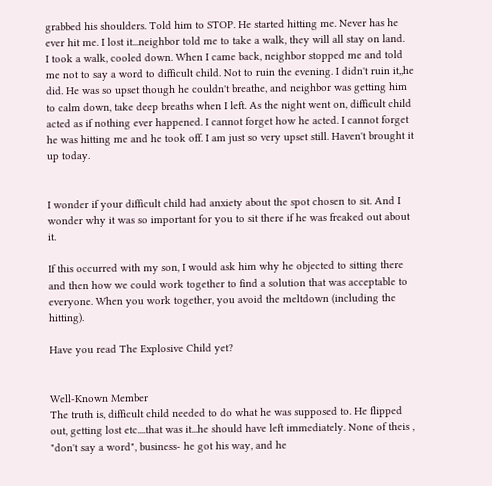grabbed his shoulders. Told him to STOP. He started hitting me. Never has he ever hit me. I lost it...neighbor told me to take a walk, they will all stay on land.
I took a walk, cooled down. When I came back, neighbor stopped me and told me not to say a word to difficult child. Not to ruin the evening. I didn't ruin it,,he did. He was so upset though he couldn't breathe, and neighbor was getting him to calm down, take deep breaths when I left. As the night went on, difficult child acted as if nothing ever happened. I cannot forget how he acted. I cannot forget he was hitting me and he took off. I am just so very upset still. Haven't brought it up today.


I wonder if your difficult child had anxiety about the spot chosen to sit. And I wonder why it was so important for you to sit there if he was freaked out about it.

If this occurred with my son, I would ask him why he objected to sitting there and then how we could work together to find a solution that was acceptable to everyone. When you work together, you avoid the meltdown (including the hitting).

Have you read The Explosive Child yet?


Well-Known Member
The truth is, difficult child needed to do what he was supposed to. He flipped out, getting lost etc....that was it...he should have left immediately. None of theis , "don't say a word", business- he got his way, and he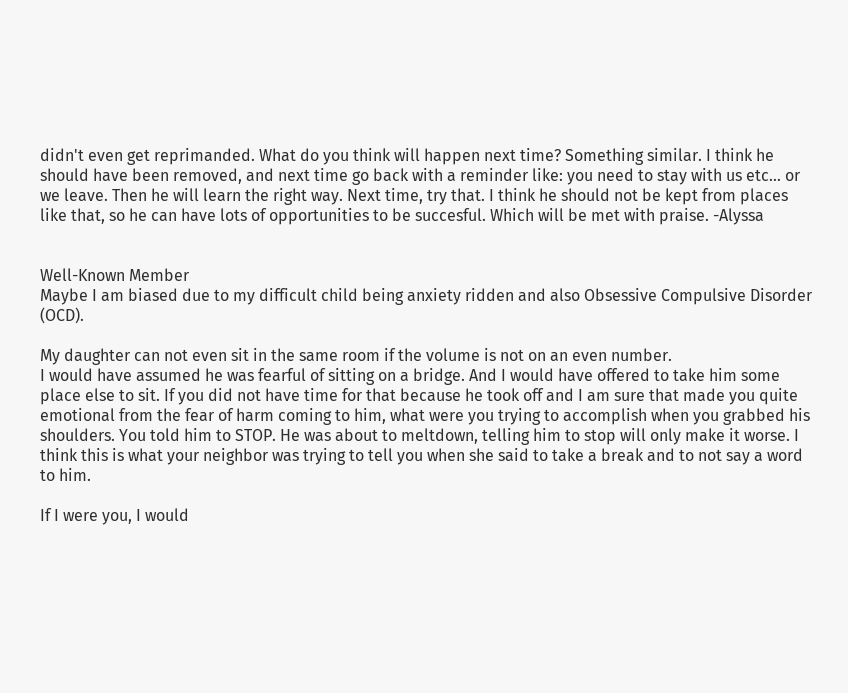didn't even get reprimanded. What do you think will happen next time? Something similar. I think he should have been removed, and next time go back with a reminder like: you need to stay with us etc... or we leave. Then he will learn the right way. Next time, try that. I think he should not be kept from places like that, so he can have lots of opportunities to be succesful. Which will be met with praise. -Alyssa


Well-Known Member
Maybe I am biased due to my difficult child being anxiety ridden and also Obsessive Compulsive Disorder (OCD).

My daughter can not even sit in the same room if the volume is not on an even number.
I would have assumed he was fearful of sitting on a bridge. And I would have offered to take him some place else to sit. If you did not have time for that because he took off and I am sure that made you quite emotional from the fear of harm coming to him, what were you trying to accomplish when you grabbed his shoulders. You told him to STOP. He was about to meltdown, telling him to stop will only make it worse. I think this is what your neighbor was trying to tell you when she said to take a break and to not say a word to him.

If I were you, I would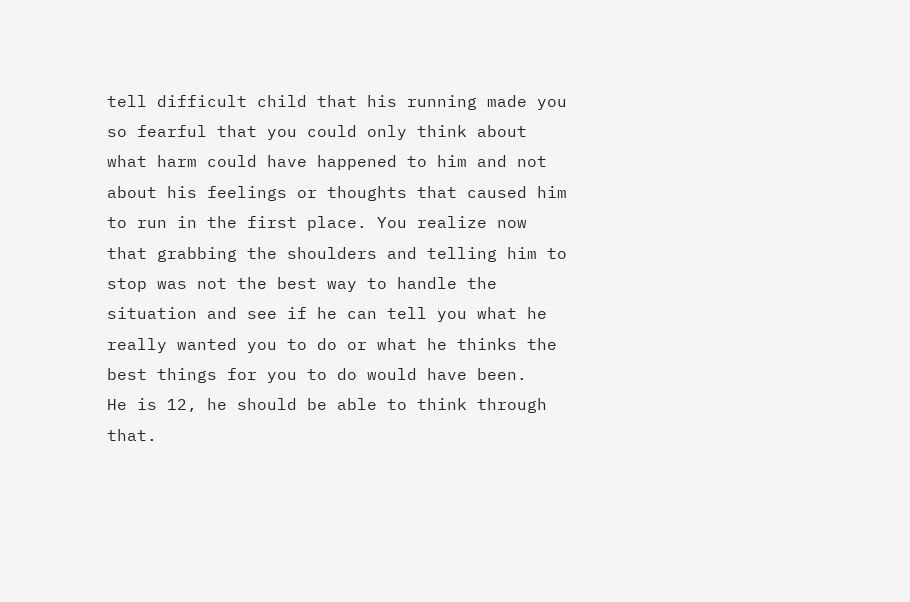tell difficult child that his running made you so fearful that you could only think about what harm could have happened to him and not about his feelings or thoughts that caused him to run in the first place. You realize now that grabbing the shoulders and telling him to stop was not the best way to handle the situation and see if he can tell you what he really wanted you to do or what he thinks the best things for you to do would have been.
He is 12, he should be able to think through that.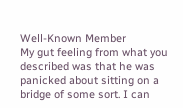Well-Known Member
My gut feeling from what you described was that he was panicked about sitting on a bridge of some sort. I can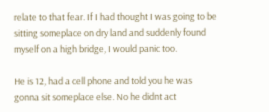relate to that fear. If I had thought I was going to be sitting someplace on dry land and suddenly found myself on a high bridge, I would panic too.

He is 12, had a cell phone and told you he was gonna sit someplace else. No he didnt act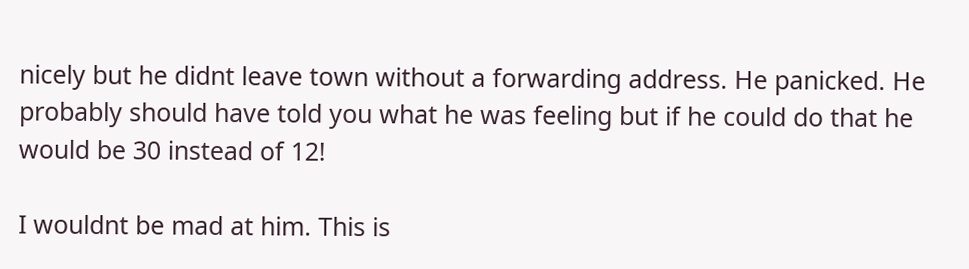nicely but he didnt leave town without a forwarding address. He panicked. He probably should have told you what he was feeling but if he could do that he would be 30 instead of 12!

I wouldnt be mad at him. This is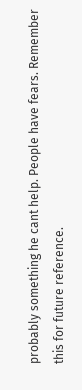probably something he cant help. People have fears. Remember this for future reference.